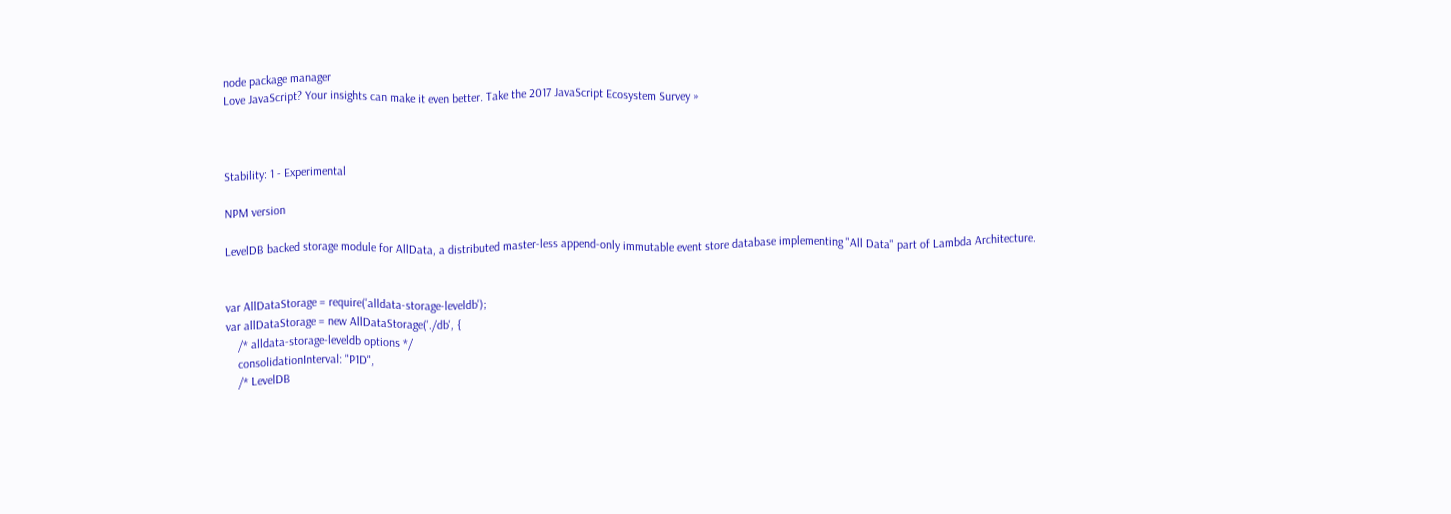node package manager
Love JavaScript? Your insights can make it even better. Take the 2017 JavaScript Ecosystem Survey »



Stability: 1 - Experimental

NPM version

LevelDB backed storage module for AllData, a distributed master-less append-only immutable event store database implementing "All Data" part of Lambda Architecture.


var AllDataStorage = require('alldata-storage-leveldb');
var allDataStorage = new AllDataStorage('./db', {
    /* alldata-storage-leveldb options */
    consolidationInterval: "P1D",
    /* LevelDB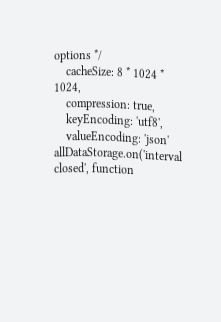options */
    cacheSize: 8 * 1024 * 1024,
    compression: true,
    keyEncoding: 'utf8',
    valueEncoding: 'json'
allDataStorage.on('interval closed', function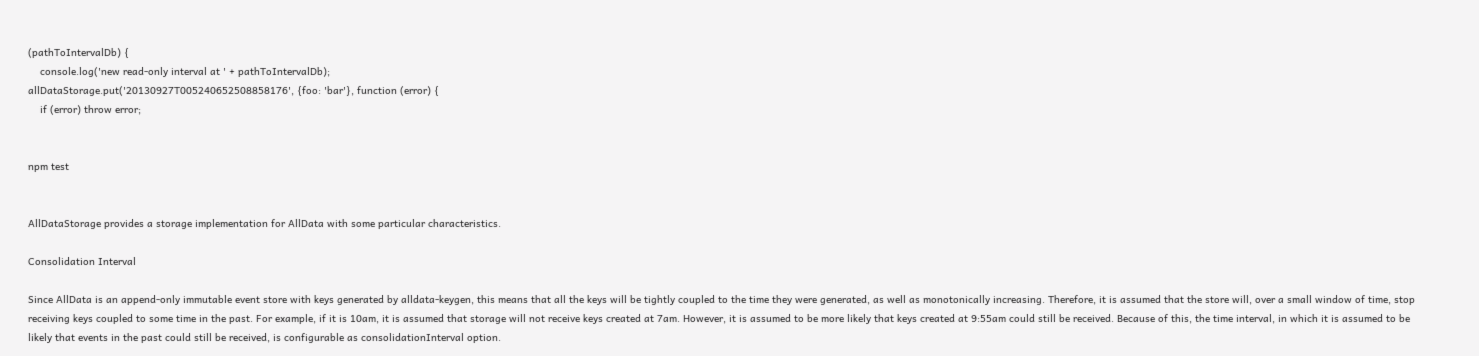(pathToIntervalDb) {
    console.log('new read-only interval at ' + pathToIntervalDb);
allDataStorage.put('20130927T005240652508858176', {foo: 'bar'}, function (error) {
    if (error) throw error;


npm test


AllDataStorage provides a storage implementation for AllData with some particular characteristics.

Consolidation Interval

Since AllData is an append-only immutable event store with keys generated by alldata-keygen, this means that all the keys will be tightly coupled to the time they were generated, as well as monotonically increasing. Therefore, it is assumed that the store will, over a small window of time, stop receiving keys coupled to some time in the past. For example, if it is 10am, it is assumed that storage will not receive keys created at 7am. However, it is assumed to be more likely that keys created at 9:55am could still be received. Because of this, the time interval, in which it is assumed to be likely that events in the past could still be received, is configurable as consolidationInterval option.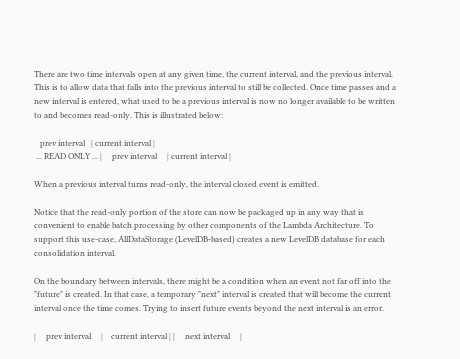There are two time intervals open at any given time, the current interval, and the previous interval. This is to allow data that falls into the previous interval to still be collected. Once time passes and a new interval is entered, what used to be a previous interval is now no longer available to be written to and becomes read-only. This is illustrated below:

   prev interval   | current interval |
 ... READ ONLY ... |     prev interval     | current interval |

When a previous interval turns read-only, the interval closed event is emitted.

Notice that the read-only portion of the store can now be packaged up in any way that is convenient to enable batch processing by other components of the Lambda Architecture. To support this use-case, AllDataStorage (LevelDB-based) creates a new LevelDB database for each consolidation interval.

On the boundary between intervals, there might be a condition when an event not far off into the "future" is created. In that case, a temporary "next" interval is created that will become the current interval once the time comes. Trying to insert future events beyond the next interval is an error.

|     prev interval     |    current interval | |     next interval     |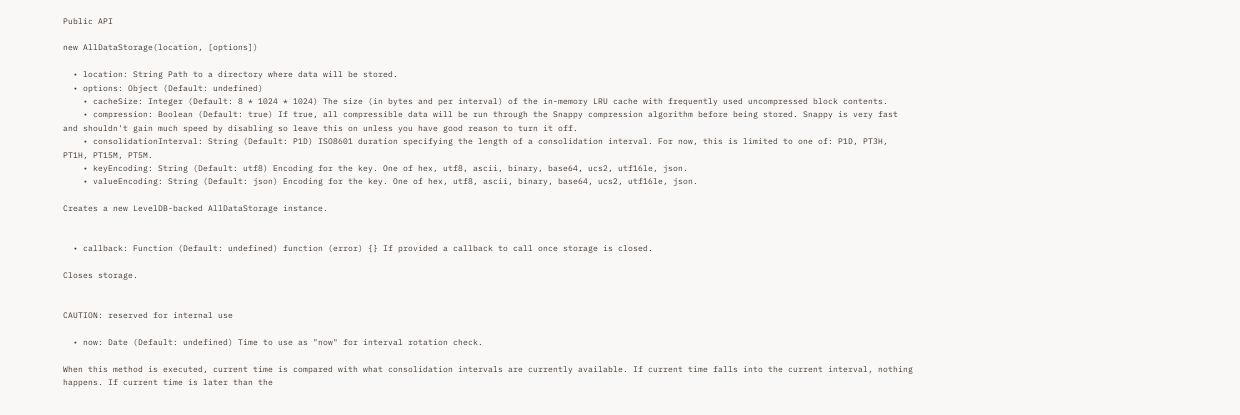Public API

new AllDataStorage(location, [options])

  • location: String Path to a directory where data will be stored.
  • options: Object (Default: undefined)
    • cacheSize: Integer (Default: 8 * 1024 * 1024) The size (in bytes and per interval) of the in-memory LRU cache with frequently used uncompressed block contents.
    • compression: Boolean (Default: true) If true, all compressible data will be run through the Snappy compression algorithm before being stored. Snappy is very fast and shouldn't gain much speed by disabling so leave this on unless you have good reason to turn it off.
    • consolidationInterval: String (Default: P1D) ISO8601 duration specifying the length of a consolidation interval. For now, this is limited to one of: P1D, PT3H, PT1H, PT15M, PT5M.
    • keyEncoding: String (Default: utf8) Encoding for the key. One of hex, utf8, ascii, binary, base64, ucs2, utf16le, json.
    • valueEncoding: String (Default: json) Encoding for the key. One of hex, utf8, ascii, binary, base64, ucs2, utf16le, json.

Creates a new LevelDB-backed AllDataStorage instance.


  • callback: Function (Default: undefined) function (error) {} If provided a callback to call once storage is closed.

Closes storage.


CAUTION: reserved for internal use

  • now: Date (Default: undefined) Time to use as "now" for interval rotation check.

When this method is executed, current time is compared with what consolidation intervals are currently available. If current time falls into the current interval, nothing happens. If current time is later than the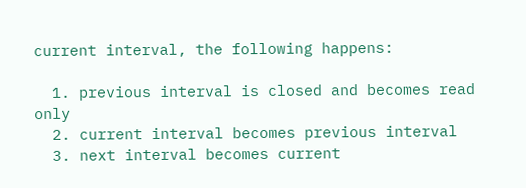current interval, the following happens:

  1. previous interval is closed and becomes read only
  2. current interval becomes previous interval
  3. next interval becomes current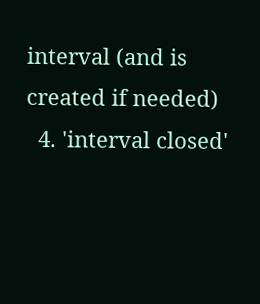interval (and is created if needed)
  4. 'interval closed'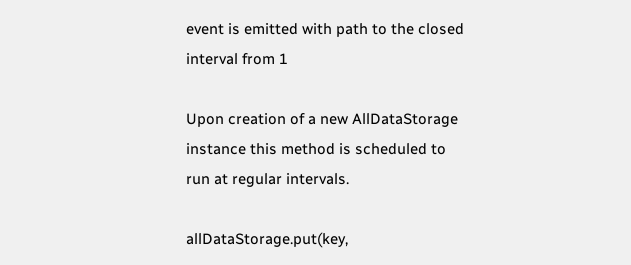event is emitted with path to the closed interval from 1

Upon creation of a new AllDataStorage instance this method is scheduled to run at regular intervals.

allDataStorage.put(key,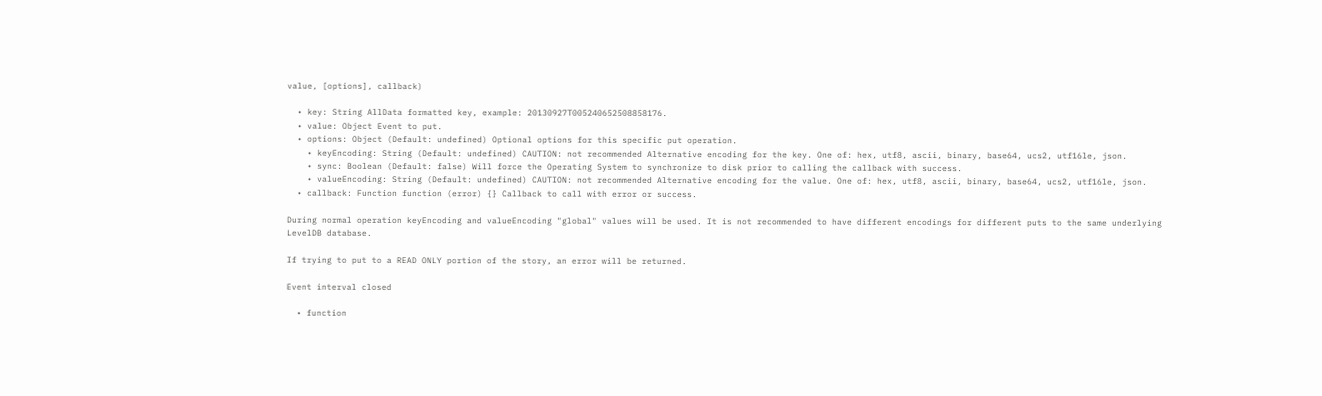value, [options], callback)

  • key: String AllData formatted key, example: 20130927T005240652508858176.
  • value: Object Event to put.
  • options: Object (Default: undefined) Optional options for this specific put operation.
    • keyEncoding: String (Default: undefined) CAUTION: not recommended Alternative encoding for the key. One of: hex, utf8, ascii, binary, base64, ucs2, utf16le, json.
    • sync: Boolean (Default: false) Will force the Operating System to synchronize to disk prior to calling the callback with success.
    • valueEncoding: String (Default: undefined) CAUTION: not recommended Alternative encoding for the value. One of: hex, utf8, ascii, binary, base64, ucs2, utf16le, json.
  • callback: Function function (error) {} Callback to call with error or success.

During normal operation keyEncoding and valueEncoding "global" values will be used. It is not recommended to have different encodings for different puts to the same underlying LevelDB database.

If trying to put to a READ ONLY portion of the story, an error will be returned.

Event interval closed

  • function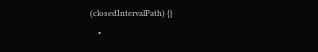(closedIntervalPath) {}
    •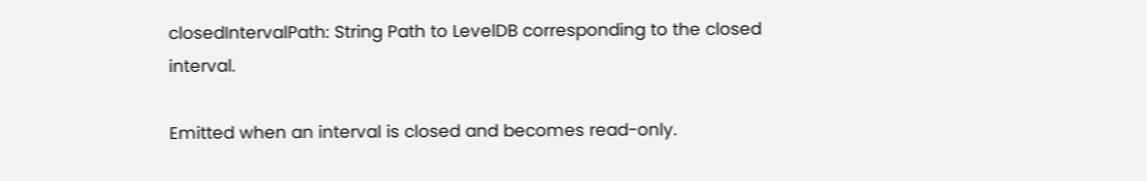closedIntervalPath: String Path to LevelDB corresponding to the closed interval.

Emitted when an interval is closed and becomes read-only.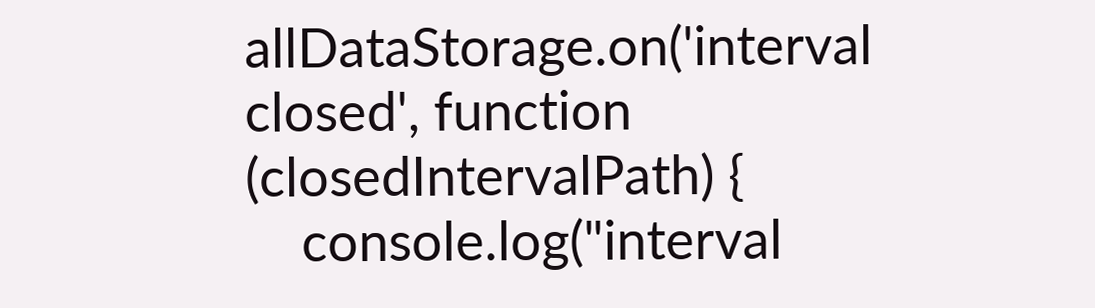allDataStorage.on('interval closed', function (closedIntervalPath) {
    console.log("interval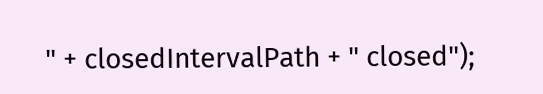" + closedIntervalPath + " closed");